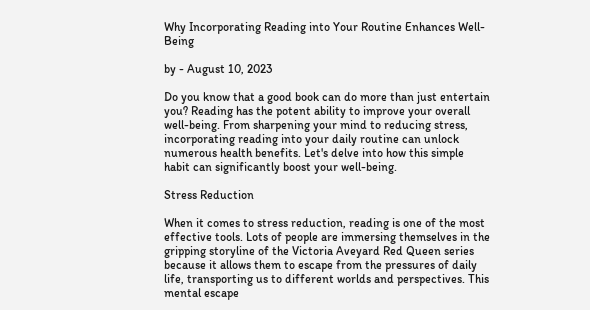Why Incorporating Reading into Your Routine Enhances Well-Being

by - August 10, 2023

Do you know that a good book can do more than just entertain you? Reading has the potent ability to improve your overall well-being. From sharpening your mind to reducing stress, incorporating reading into your daily routine can unlock numerous health benefits. Let's delve into how this simple habit can significantly boost your well-being.

Stress Reduction

When it comes to stress reduction, reading is one of the most effective tools. Lots of people are immersing themselves in the gripping storyline of the Victoria Aveyard Red Queen series because it allows them to escape from the pressures of daily life, transporting us to different worlds and perspectives. This mental escape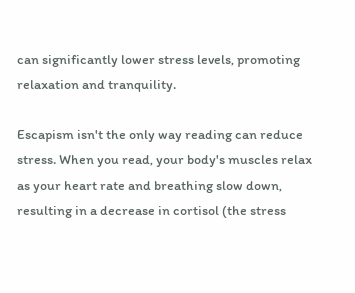can significantly lower stress levels, promoting relaxation and tranquility.

Escapism isn't the only way reading can reduce stress. When you read, your body's muscles relax as your heart rate and breathing slow down, resulting in a decrease in cortisol (the stress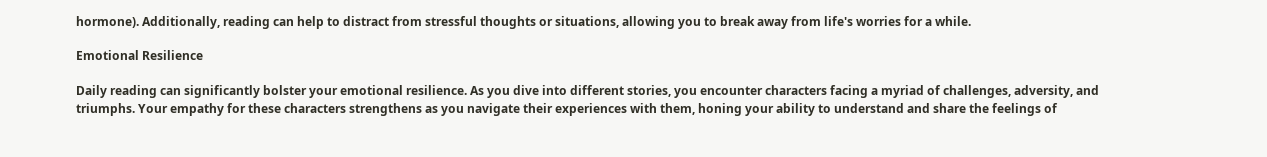hormone). Additionally, reading can help to distract from stressful thoughts or situations, allowing you to break away from life's worries for a while.

Emotional Resilience

Daily reading can significantly bolster your emotional resilience. As you dive into different stories, you encounter characters facing a myriad of challenges, adversity, and triumphs. Your empathy for these characters strengthens as you navigate their experiences with them, honing your ability to understand and share the feelings of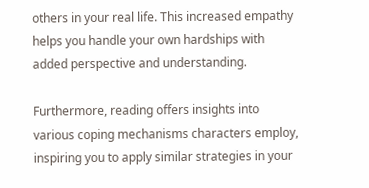others in your real life. This increased empathy helps you handle your own hardships with added perspective and understanding.

Furthermore, reading offers insights into various coping mechanisms characters employ, inspiring you to apply similar strategies in your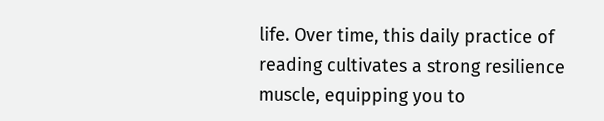life. Over time, this daily practice of reading cultivates a strong resilience muscle, equipping you to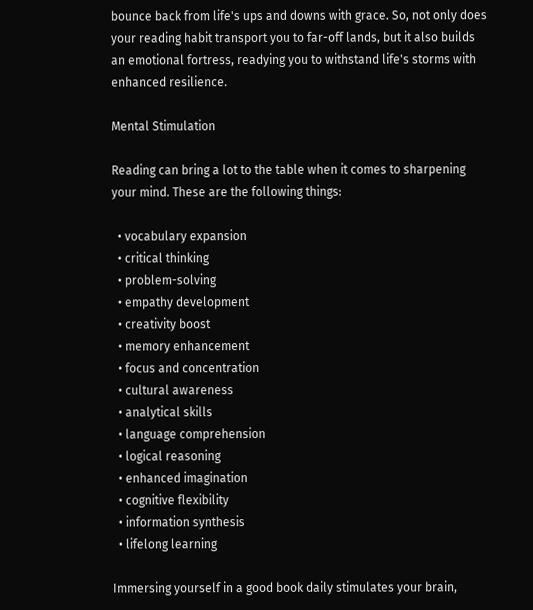bounce back from life's ups and downs with grace. So, not only does your reading habit transport you to far-off lands, but it also builds an emotional fortress, readying you to withstand life's storms with enhanced resilience.

Mental Stimulation

Reading can bring a lot to the table when it comes to sharpening your mind. These are the following things:

  • vocabulary expansion
  • critical thinking
  • problem-solving
  • empathy development
  • creativity boost
  • memory enhancement
  • focus and concentration
  • cultural awareness
  • analytical skills
  • language comprehension
  • logical reasoning
  • enhanced imagination
  • cognitive flexibility
  • information synthesis
  • lifelong learning

Immersing yourself in a good book daily stimulates your brain,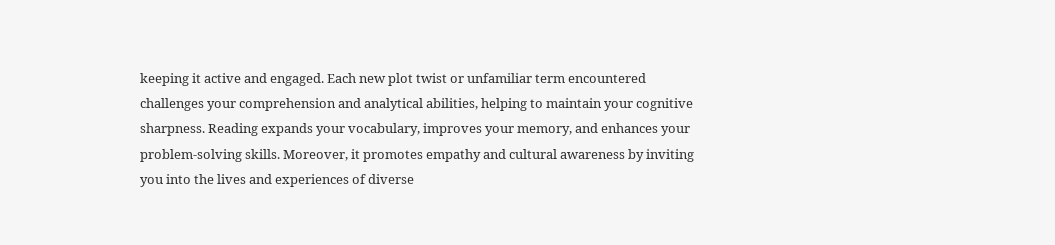keeping it active and engaged. Each new plot twist or unfamiliar term encountered challenges your comprehension and analytical abilities, helping to maintain your cognitive sharpness. Reading expands your vocabulary, improves your memory, and enhances your problem-solving skills. Moreover, it promotes empathy and cultural awareness by inviting you into the lives and experiences of diverse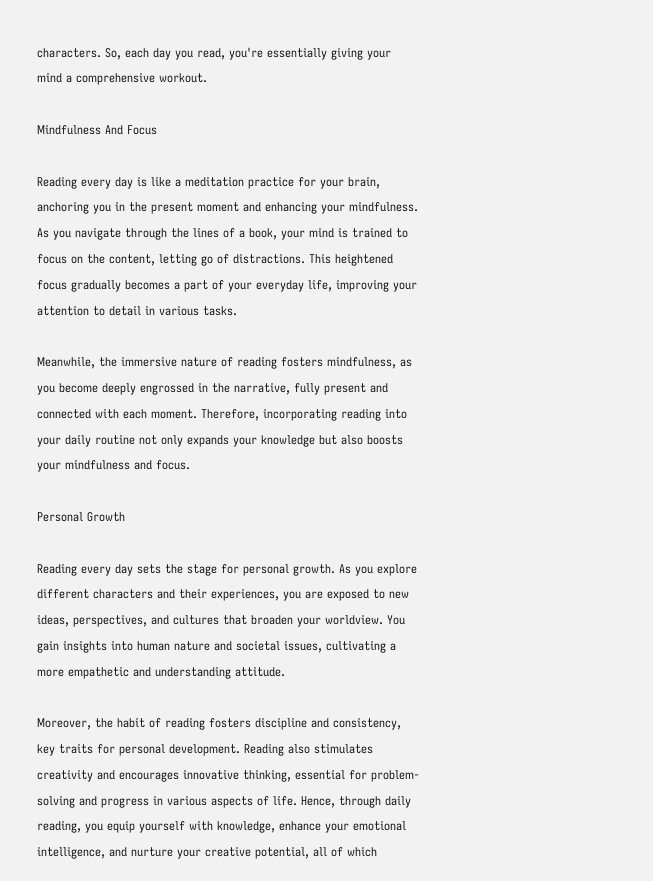characters. So, each day you read, you're essentially giving your mind a comprehensive workout.

Mindfulness And Focus

Reading every day is like a meditation practice for your brain, anchoring you in the present moment and enhancing your mindfulness. As you navigate through the lines of a book, your mind is trained to focus on the content, letting go of distractions. This heightened focus gradually becomes a part of your everyday life, improving your attention to detail in various tasks.

Meanwhile, the immersive nature of reading fosters mindfulness, as you become deeply engrossed in the narrative, fully present and connected with each moment. Therefore, incorporating reading into your daily routine not only expands your knowledge but also boosts your mindfulness and focus.

Personal Growth

Reading every day sets the stage for personal growth. As you explore different characters and their experiences, you are exposed to new ideas, perspectives, and cultures that broaden your worldview. You gain insights into human nature and societal issues, cultivating a more empathetic and understanding attitude.

Moreover, the habit of reading fosters discipline and consistency, key traits for personal development. Reading also stimulates creativity and encourages innovative thinking, essential for problem-solving and progress in various aspects of life. Hence, through daily reading, you equip yourself with knowledge, enhance your emotional intelligence, and nurture your creative potential, all of which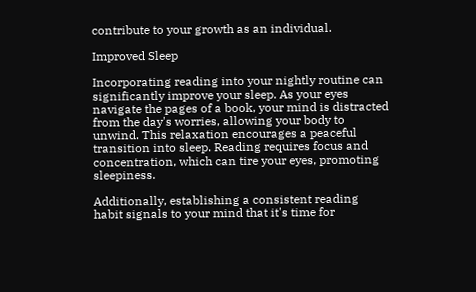contribute to your growth as an individual.

Improved Sleep

Incorporating reading into your nightly routine can significantly improve your sleep. As your eyes navigate the pages of a book, your mind is distracted from the day's worries, allowing your body to unwind. This relaxation encourages a peaceful transition into sleep. Reading requires focus and concentration, which can tire your eyes, promoting sleepiness.

Additionally, establishing a consistent reading habit signals to your mind that it's time for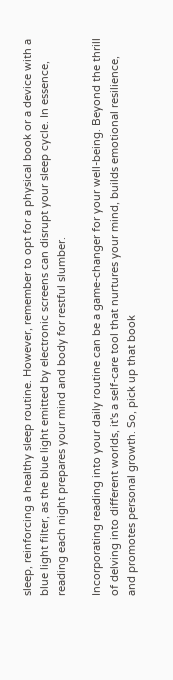sleep, reinforcing a healthy sleep routine. However, remember to opt for a physical book or a device with a blue light filter, as the blue light emitted by electronic screens can disrupt your sleep cycle. In essence, reading each night prepares your mind and body for restful slumber.

Incorporating reading into your daily routine can be a game-changer for your well-being. Beyond the thrill of delving into different worlds, it's a self-care tool that nurtures your mind, builds emotional resilience, and promotes personal growth. So, pick up that book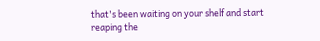that's been waiting on your shelf and start reaping the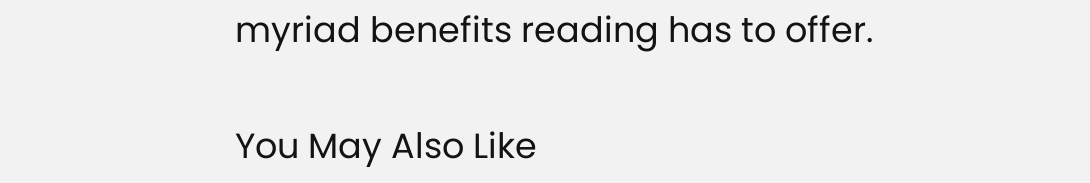myriad benefits reading has to offer.

You May Also Like